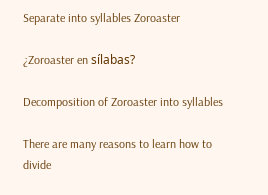Separate into syllables Zoroaster

¿Zoroaster en sílabas?

Decomposition of Zoroaster into syllables

There are many reasons to learn how to divide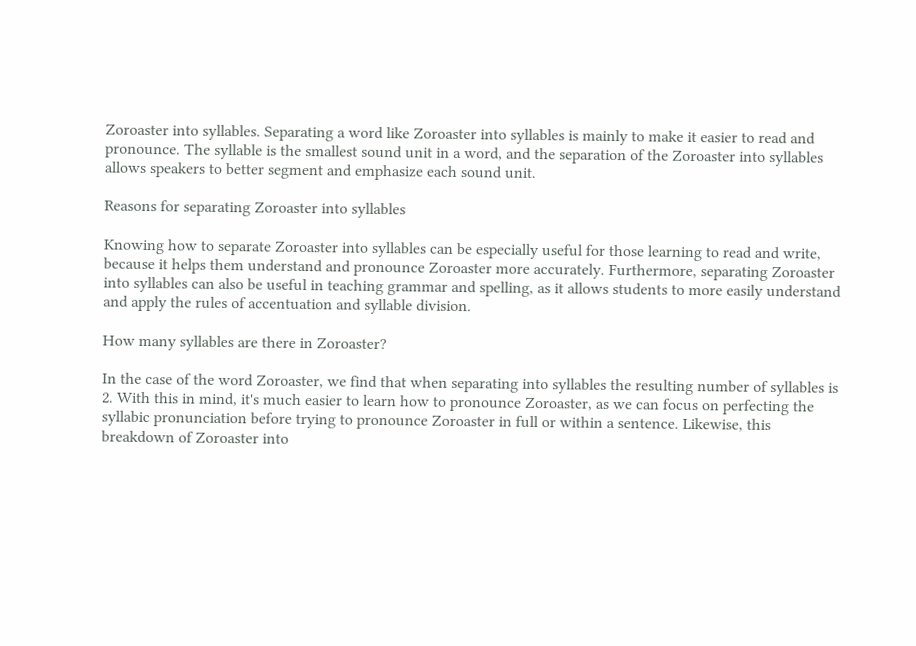Zoroaster into syllables. Separating a word like Zoroaster into syllables is mainly to make it easier to read and pronounce. The syllable is the smallest sound unit in a word, and the separation of the Zoroaster into syllables allows speakers to better segment and emphasize each sound unit.

Reasons for separating Zoroaster into syllables

Knowing how to separate Zoroaster into syllables can be especially useful for those learning to read and write, because it helps them understand and pronounce Zoroaster more accurately. Furthermore, separating Zoroaster into syllables can also be useful in teaching grammar and spelling, as it allows students to more easily understand and apply the rules of accentuation and syllable division.

How many syllables are there in Zoroaster?

In the case of the word Zoroaster, we find that when separating into syllables the resulting number of syllables is 2. With this in mind, it's much easier to learn how to pronounce Zoroaster, as we can focus on perfecting the syllabic pronunciation before trying to pronounce Zoroaster in full or within a sentence. Likewise, this breakdown of Zoroaster into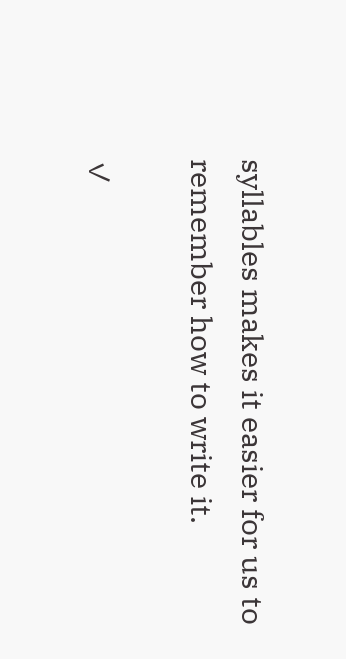syllables makes it easier for us to remember how to write it.

✓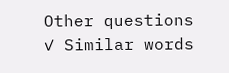Other questions
✓ Similar words